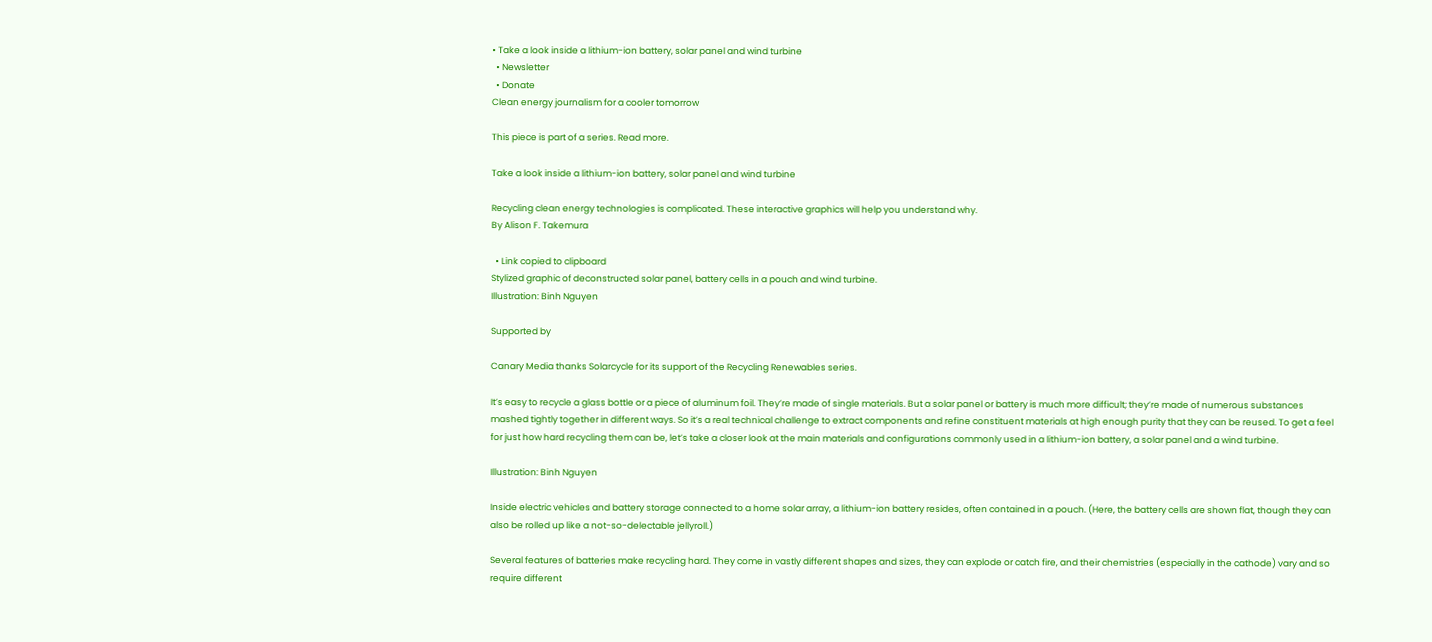• Take a look inside a lithium-ion battery, solar panel and wind turbine
  • Newsletter
  • Donate
Clean energy journalism for a cooler tomorrow

This piece is part of a series. Read more.

Take a look inside a lithium-ion battery, solar panel and wind turbine

Recycling clean energy technologies is complicated. These interactive graphics will help you understand why.
By Alison F. Takemura

  • Link copied to clipboard
Stylized graphic of deconstructed solar panel, battery cells in a pouch and wind turbine.
Illustration: Binh Nguyen

Supported by

Canary Media thanks Solarcycle for its support of the Recycling Renewables series.

It’s easy to recycle a glass bottle or a piece of aluminum foil. They’re made of single materials. But a solar panel or battery is much more difficult; they’re made of numerous substances mashed tightly together in different ways. So it’s a real technical challenge to extract components and refine constituent materials at high enough purity that they can be reused. To get a feel for just how hard recycling them can be, let’s take a closer look at the main materials and configurations commonly used in a lithium-ion battery, a solar panel and a wind turbine.

Illustration: Binh Nguyen

Inside electric vehicles and battery storage connected to a home solar array, a lithium-ion battery resides, often contained in a pouch. (Here, the battery cells are shown flat, though they can also be rolled up like a not-so-delectable jellyroll.)

Several features of batteries make recycling hard. They come in vastly different shapes and sizes, they can explode or catch fire, and their chemistries (especially in the cathode) vary and so require different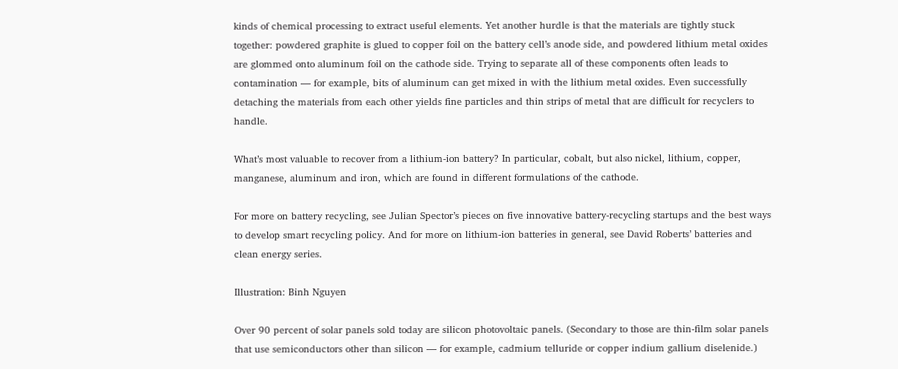kinds of chemical processing to extract useful elements. Yet another hurdle is that the materials are tightly stuck together: powdered graphite is glued to copper foil on the battery cell’s anode side, and powdered lithium metal oxides are glommed onto aluminum foil on the cathode side. Trying to separate all of these components often leads to contamination — for example, bits of aluminum can get mixed in with the lithium metal oxides. Even successfully detaching the materials from each other yields fine particles and thin strips of metal that are difficult for recyclers to handle.

What’s most valuable to recover from a lithium-ion battery? In particular, cobalt, but also nickel, lithium, copper, manganese, aluminum and iron, which are found in different formulations of the cathode.

For more on battery recycling, see Julian Spector’s pieces on five innovative battery-recycling startups and the best ways to develop smart recycling policy. And for more on lithium-ion batteries in general, see David Roberts’ batteries and clean energy series.

Illustration: Binh Nguyen

Over 90 percent of solar panels sold today are silicon photovoltaic panels. (Secondary to those are thin-film solar panels that use semiconductors other than silicon — for example, cadmium telluride or copper indium gallium diselenide.)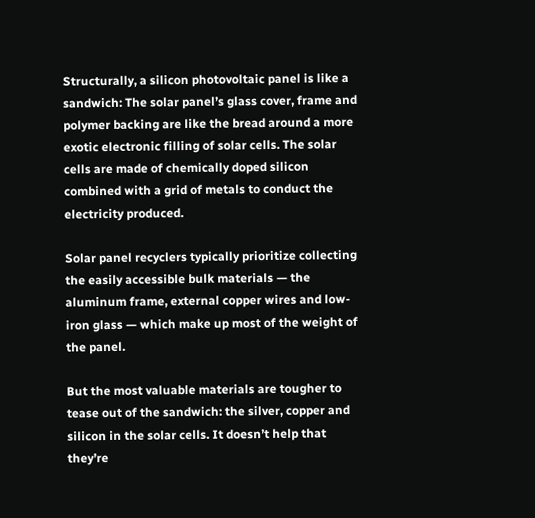Structurally, a silicon photovoltaic panel is like a sandwich: The solar panel’s glass cover, frame and polymer backing are like the bread around a more exotic electronic filling of solar cells. The solar cells are made of chemically doped silicon combined with a grid of metals to conduct the electricity produced.

Solar panel recyclers typically prioritize collecting the easily accessible bulk materials — the aluminum frame, external copper wires and low-iron glass — which make up most of the weight of the panel.

But the most valuable materials are tougher to tease out of the sandwich: the silver, copper and silicon in the solar cells. It doesn’t help that they’re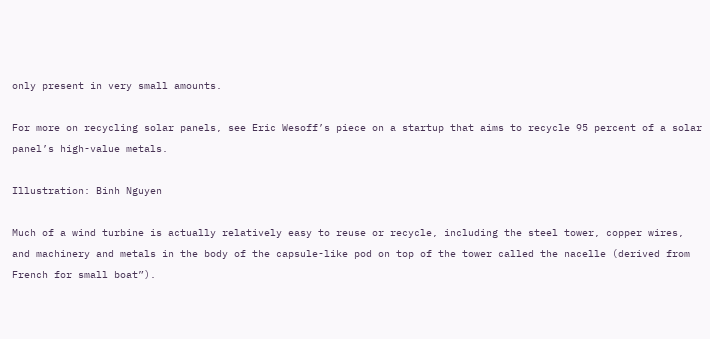only present in very small amounts.

For more on recycling solar panels, see Eric Wesoff’s piece on a startup that aims to recycle 95 percent of a solar panel’s high-value metals.

Illustration: Binh Nguyen

Much of a wind turbine is actually relatively easy to reuse or recycle, including the steel tower, copper wires, and machinery and metals in the body of the capsule-like pod on top of the tower called the nacelle (derived from French for small boat”).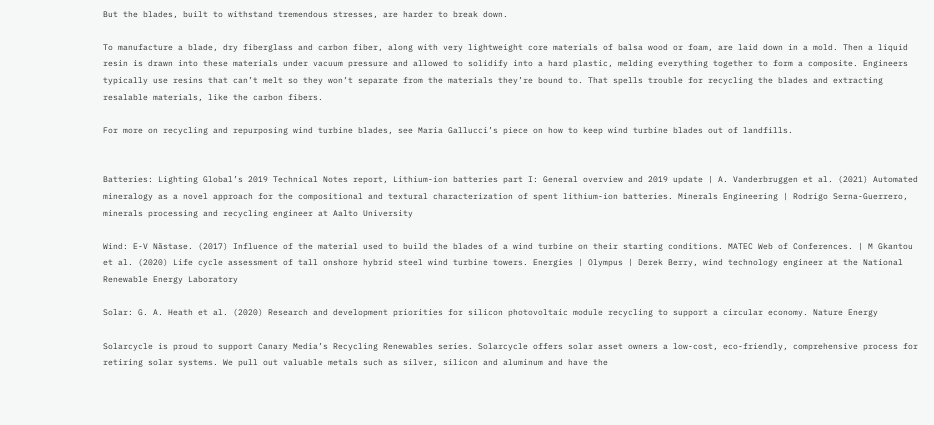But the blades, built to withstand tremendous stresses, are harder to break down.

To manufacture a blade, dry fiberglass and carbon fiber, along with very lightweight core materials of balsa wood or foam, are laid down in a mold. Then a liquid resin is drawn into these materials under vacuum pressure and allowed to solidify into a hard plastic, melding everything together to form a composite. Engineers typically use resins that can’t melt so they won’t separate from the materials they’re bound to. That spells trouble for recycling the blades and extracting resalable materials, like the carbon fibers.

For more on recycling and repurposing wind turbine blades, see Maria Gallucci’s piece on how to keep wind turbine blades out of landfills.


Batteries: Lighting Global’s 2019 Technical Notes report, Lithium-ion batteries part I: General overview and 2019 update | A. Vanderbruggen et al. (2021) Automated mineralogy as a novel approach for the compositional and textural characterization of spent lithium-ion batteries. Minerals Engineering | Rodrigo Serna-Guerrero, minerals processing and recycling engineer at Aalto University

Wind: E-V Năstase. (2017) Influence of the material used to build the blades of a wind turbine on their starting conditions. MATEC Web of Conferences. | M Gkantou et al. (2020) Life cycle assessment of tall onshore hybrid steel wind turbine towers. Energies | Olympus | Derek Berry, wind technology engineer at the National Renewable Energy Laboratory

Solar: G. A. Heath et al. (2020) Research and development priorities for silicon photovoltaic module recycling to support a circular economy. Nature Energy

Solarcycle is proud to support Canary Media’s Recycling Renewables series. Solarcycle offers solar asset owners a low-cost, eco-friendly, comprehensive process for retiring solar systems. We pull out valuable metals such as silver, silicon and aluminum and have the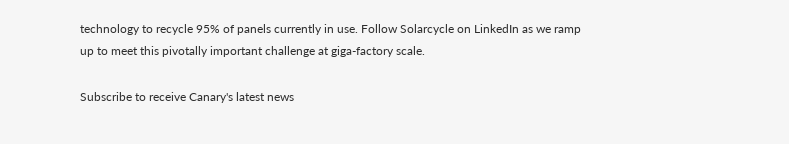technology to recycle 95% of panels currently in use. Follow Solarcycle on LinkedIn as we ramp up to meet this pivotally important challenge at giga-factory scale.

Subscribe to receive Canary's latest news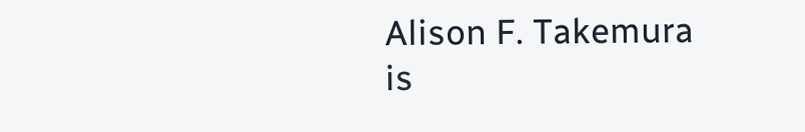Alison F. Takemura is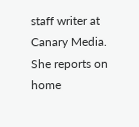staff writer at Canary Media. She reports on home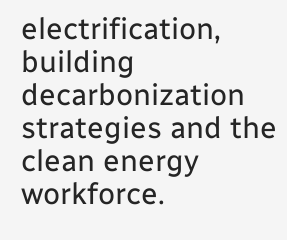electrification, building decarbonization strategies and the clean energy workforce.